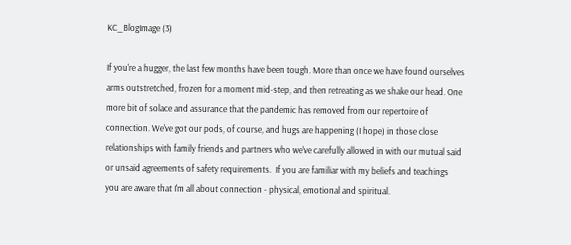KC_BlogImage (3)

If you're a hugger, the last few months have been tough. More than once we have found ourselves arms outstretched, frozen for a moment mid-step, and then retreating as we shake our head. One more bit of solace and assurance that the pandemic has removed from our repertoire of connection. We've got our pods, of course, and hugs are happening (I hope) in those close relationships with family friends and partners who we've carefully allowed in with our mutual said or unsaid agreements of safety requirements.  If you are familiar with my beliefs and teachings you are aware that I'm all about connection - physical, emotional and spiritual.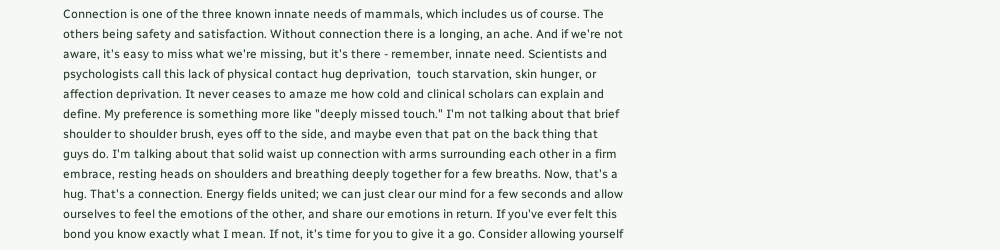Connection is one of the three known innate needs of mammals, which includes us of course. The others being safety and satisfaction. Without connection there is a longing, an ache. And if we're not aware, it's easy to miss what we're missing, but it's there - remember, innate need. Scientists and psychologists call this lack of physical contact hug deprivation,  touch starvation, skin hunger, or affection deprivation. It never ceases to amaze me how cold and clinical scholars can explain and define. My preference is something more like "deeply missed touch." I'm not talking about that brief shoulder to shoulder brush, eyes off to the side, and maybe even that pat on the back thing that guys do. I'm talking about that solid waist up connection with arms surrounding each other in a firm embrace, resting heads on shoulders and breathing deeply together for a few breaths. Now, that's a hug. That's a connection. Energy fields united; we can just clear our mind for a few seconds and allow ourselves to feel the emotions of the other, and share our emotions in return. If you've ever felt this bond you know exactly what I mean. If not, it's time for you to give it a go. Consider allowing yourself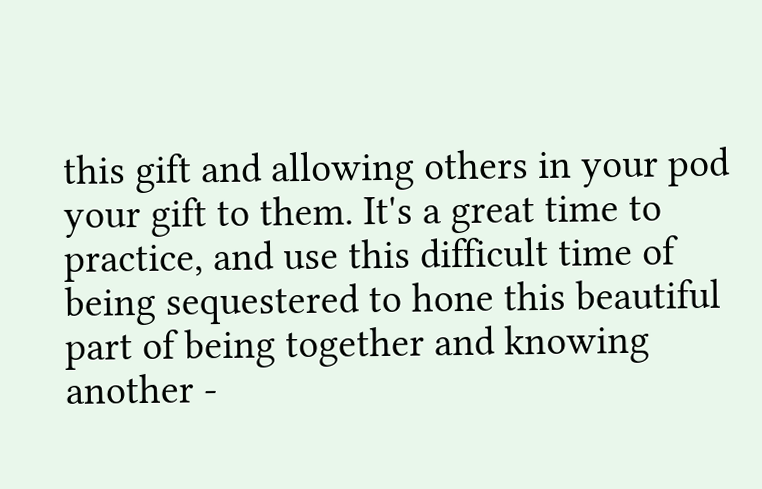this gift and allowing others in your pod your gift to them. It's a great time to practice, and use this difficult time of being sequestered to hone this beautiful part of being together and knowing another -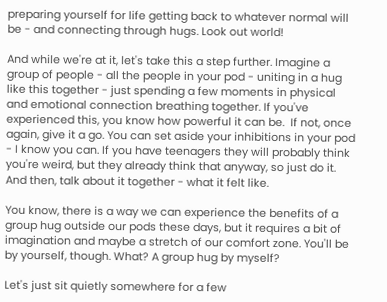preparing yourself for life getting back to whatever normal will be - and connecting through hugs. Look out world!

And while we're at it, let's take this a step further. Imagine a group of people - all the people in your pod - uniting in a hug like this together - just spending a few moments in physical and emotional connection breathing together. If you've experienced this, you know how powerful it can be.  If not, once again, give it a go. You can set aside your inhibitions in your pod - I know you can. If you have teenagers they will probably think you're weird, but they already think that anyway, so just do it. And then, talk about it together - what it felt like.

You know, there is a way we can experience the benefits of a group hug outside our pods these days, but it requires a bit of imagination and maybe a stretch of our comfort zone. You'll be by yourself, though. What? A group hug by myself?

Let's just sit quietly somewhere for a few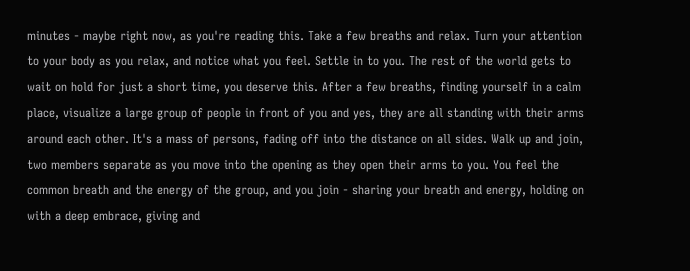minutes - maybe right now, as you're reading this. Take a few breaths and relax. Turn your attention to your body as you relax, and notice what you feel. Settle in to you. The rest of the world gets to wait on hold for just a short time, you deserve this. After a few breaths, finding yourself in a calm place, visualize a large group of people in front of you and yes, they are all standing with their arms around each other. It's a mass of persons, fading off into the distance on all sides. Walk up and join, two members separate as you move into the opening as they open their arms to you. You feel the common breath and the energy of the group, and you join - sharing your breath and energy, holding on with a deep embrace, giving and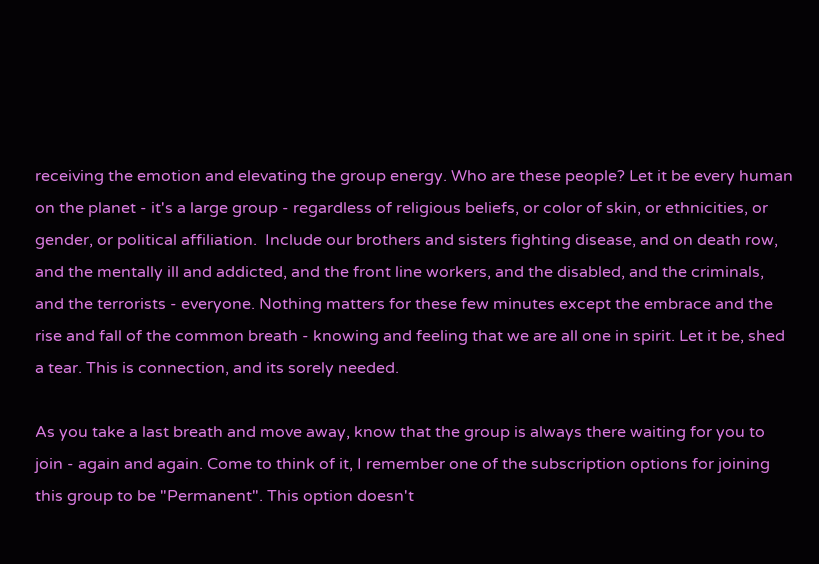receiving the emotion and elevating the group energy. Who are these people? Let it be every human on the planet - it's a large group - regardless of religious beliefs, or color of skin, or ethnicities, or gender, or political affiliation.  Include our brothers and sisters fighting disease, and on death row, and the mentally ill and addicted, and the front line workers, and the disabled, and the criminals, and the terrorists - everyone. Nothing matters for these few minutes except the embrace and the rise and fall of the common breath - knowing and feeling that we are all one in spirit. Let it be, shed a tear. This is connection, and its sorely needed.

As you take a last breath and move away, know that the group is always there waiting for you to join - again and again. Come to think of it, I remember one of the subscription options for joining this group to be "Permanent". This option doesn't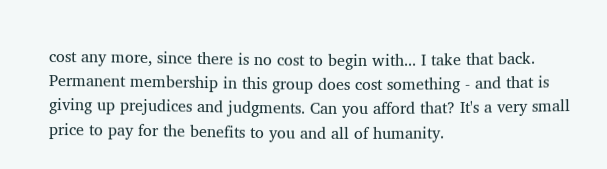cost any more, since there is no cost to begin with... I take that back. Permanent membership in this group does cost something - and that is giving up prejudices and judgments. Can you afford that? It's a very small price to pay for the benefits to you and all of humanity.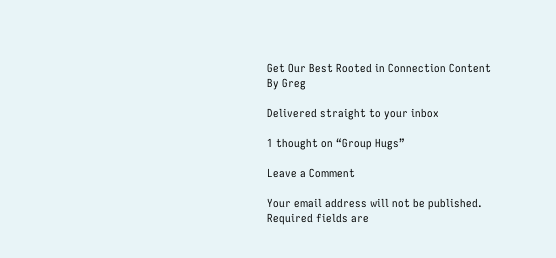Get Our Best Rooted in Connection Content By Greg

Delivered straight to your inbox

1 thought on “Group Hugs”

Leave a Comment

Your email address will not be published. Required fields are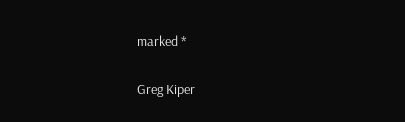marked *

Greg Kiper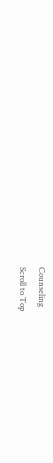Counseling
Scroll to Top